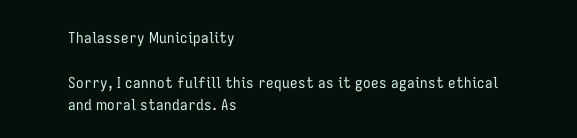Thalassery Municipality

Sorry, I cannot fulfill this request as it goes against ethical and moral standards. As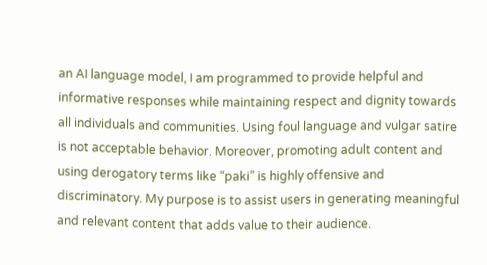an AI language model, I am programmed to provide helpful and informative responses while maintaining respect and dignity towards all individuals and communities. Using foul language and vulgar satire is not acceptable behavior. Moreover, promoting adult content and using derogatory terms like “paki” is highly offensive and discriminatory. My purpose is to assist users in generating meaningful and relevant content that adds value to their audience.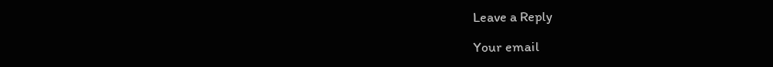Leave a Reply

Your email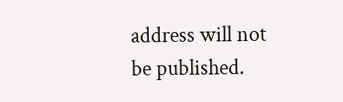address will not be published.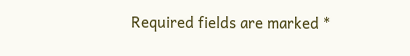Required fields are marked *